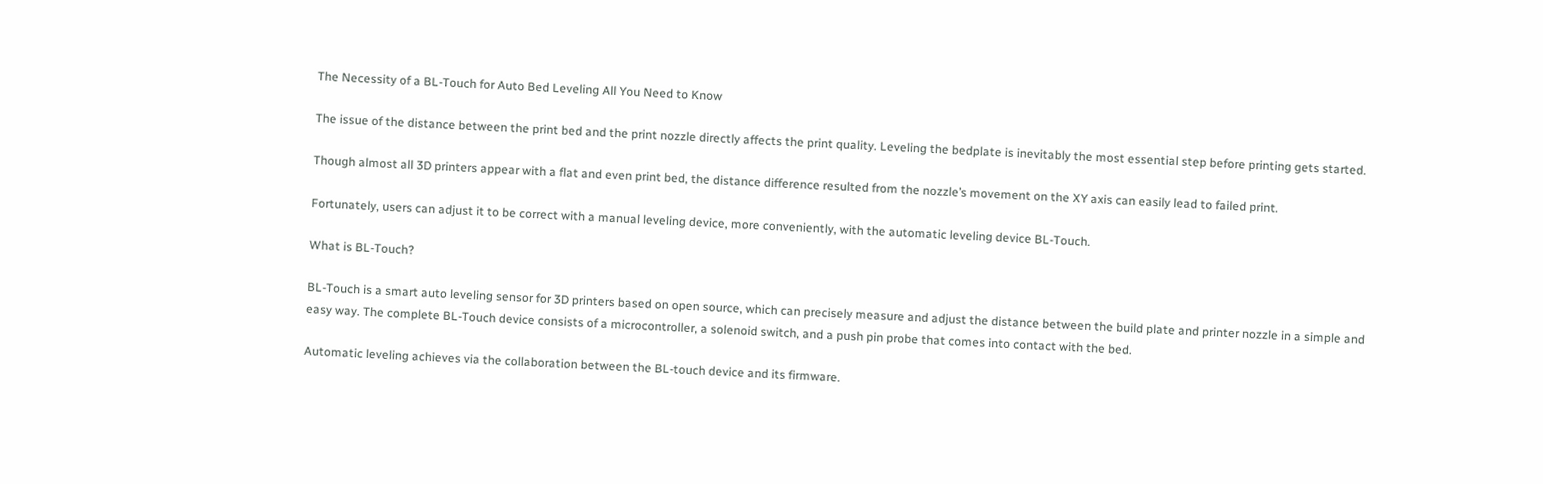The Necessity of a BL-Touch for Auto Bed Leveling All You Need to Know

The issue of the distance between the print bed and the print nozzle directly affects the print quality. Leveling the bedplate is inevitably the most essential step before printing gets started.

Though almost all 3D printers appear with a flat and even print bed, the distance difference resulted from the nozzle’s movement on the XY axis can easily lead to failed print.

Fortunately, users can adjust it to be correct with a manual leveling device, more conveniently, with the automatic leveling device BL-Touch.

What is BL-Touch?

BL-Touch is a smart auto leveling sensor for 3D printers based on open source, which can precisely measure and adjust the distance between the build plate and printer nozzle in a simple and easy way. The complete BL-Touch device consists of a microcontroller, a solenoid switch, and a push pin probe that comes into contact with the bed.

Automatic leveling achieves via the collaboration between the BL-touch device and its firmware.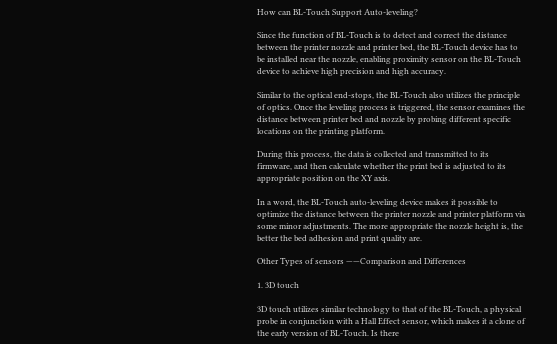How can BL-Touch Support Auto-leveling?

Since the function of BL-Touch is to detect and correct the distance between the printer nozzle and printer bed, the BL-Touch device has to be installed near the nozzle, enabling proximity sensor on the BL-Touch device to achieve high precision and high accuracy.

Similar to the optical end-stops, the BL-Touch also utilizes the principle of optics. Once the leveling process is triggered, the sensor examines the distance between printer bed and nozzle by probing different specific locations on the printing platform.

During this process, the data is collected and transmitted to its firmware, and then calculate whether the print bed is adjusted to its appropriate position on the XY axis.

In a word, the BL-Touch auto-leveling device makes it possible to optimize the distance between the printer nozzle and printer platform via some minor adjustments. The more appropriate the nozzle height is, the better the bed adhesion and print quality are.

Other Types of sensors ——Comparison and Differences

1. 3D touch

3D touch utilizes similar technology to that of the BL-Touch, a physical probe in conjunction with a Hall Effect sensor, which makes it a clone of the early version of BL-Touch. Is there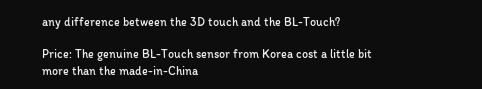any difference between the 3D touch and the BL-Touch?

Price: The genuine BL-Touch sensor from Korea cost a little bit more than the made-in-China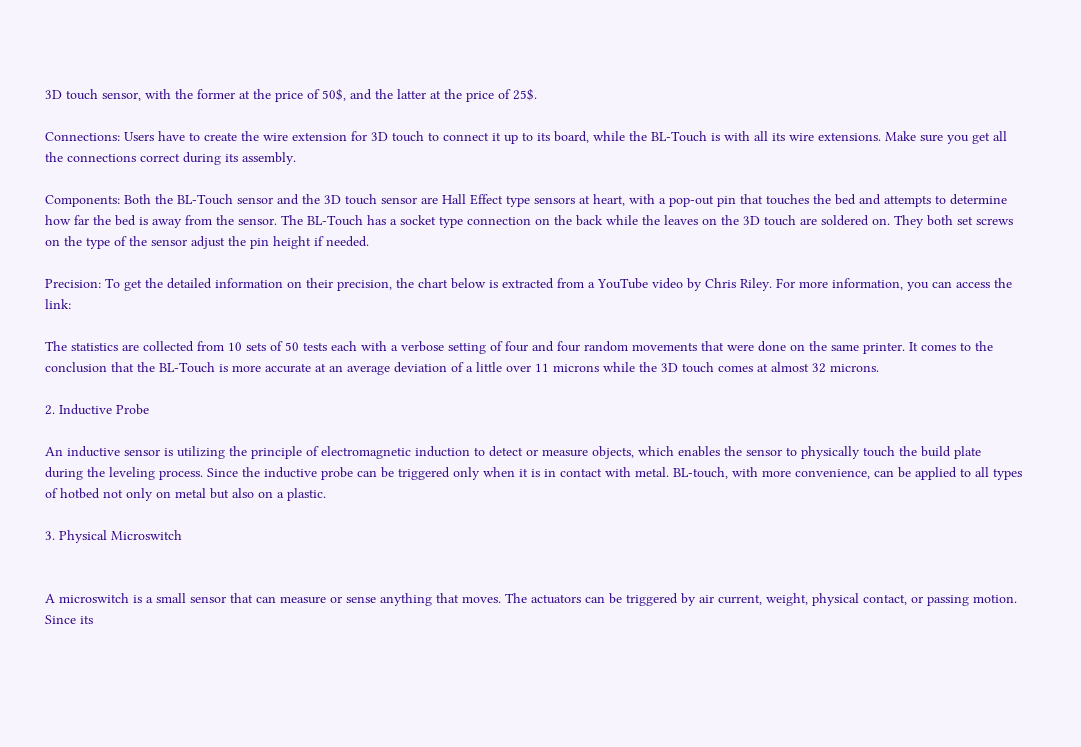3D touch sensor, with the former at the price of 50$, and the latter at the price of 25$.

Connections: Users have to create the wire extension for 3D touch to connect it up to its board, while the BL-Touch is with all its wire extensions. Make sure you get all the connections correct during its assembly.

Components: Both the BL-Touch sensor and the 3D touch sensor are Hall Effect type sensors at heart, with a pop-out pin that touches the bed and attempts to determine how far the bed is away from the sensor. The BL-Touch has a socket type connection on the back while the leaves on the 3D touch are soldered on. They both set screws on the type of the sensor adjust the pin height if needed.

Precision: To get the detailed information on their precision, the chart below is extracted from a YouTube video by Chris Riley. For more information, you can access the link:

The statistics are collected from 10 sets of 50 tests each with a verbose setting of four and four random movements that were done on the same printer. It comes to the conclusion that the BL-Touch is more accurate at an average deviation of a little over 11 microns while the 3D touch comes at almost 32 microns.

2. Inductive Probe

An inductive sensor is utilizing the principle of electromagnetic induction to detect or measure objects, which enables the sensor to physically touch the build plate during the leveling process. Since the inductive probe can be triggered only when it is in contact with metal. BL-touch, with more convenience, can be applied to all types of hotbed not only on metal but also on a plastic.

3. Physical Microswitch


A microswitch is a small sensor that can measure or sense anything that moves. The actuators can be triggered by air current, weight, physical contact, or passing motion. Since its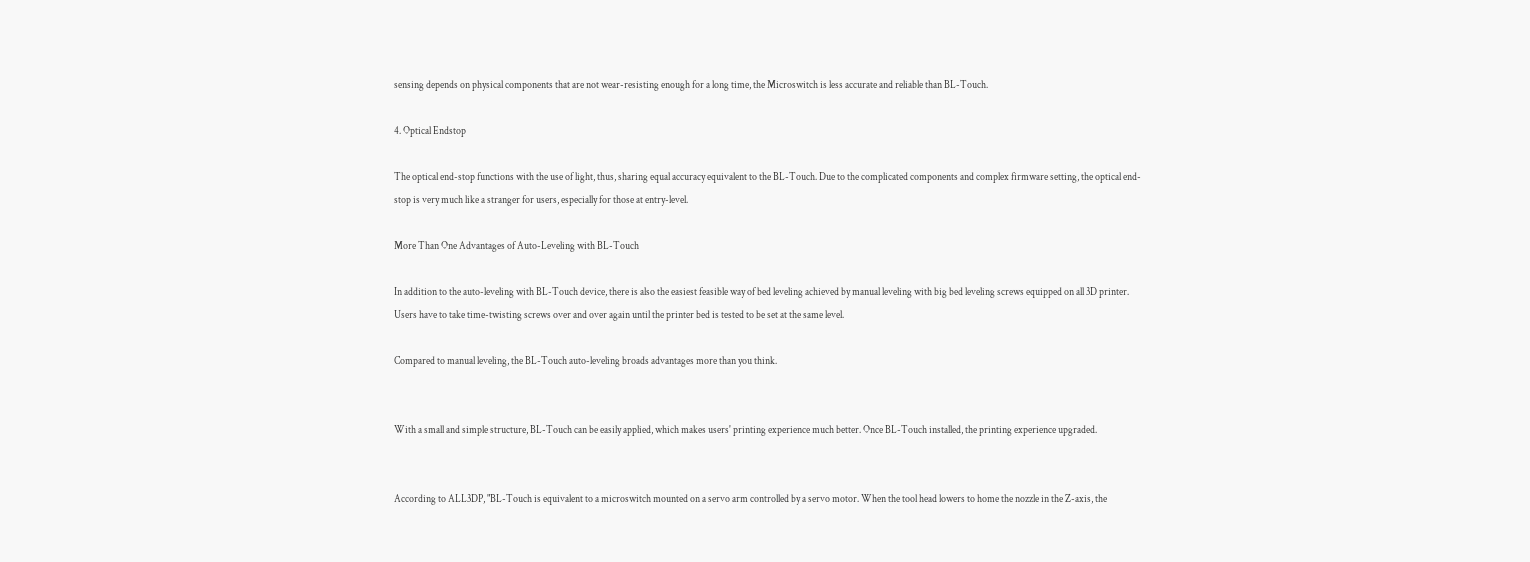sensing depends on physical components that are not wear-resisting enough for a long time, the Microswitch is less accurate and reliable than BL-Touch.

4. Optical Endstop

The optical end-stop functions with the use of light, thus, sharing equal accuracy equivalent to the BL-Touch. Due to the complicated components and complex firmware setting, the optical end-stop is very much like a stranger for users, especially for those at entry-level.

More Than One Advantages of Auto-Leveling with BL-Touch

In addition to the auto-leveling with BL-Touch device, there is also the easiest feasible way of bed leveling achieved by manual leveling with big bed leveling screws equipped on all 3D printer. Users have to take time-twisting screws over and over again until the printer bed is tested to be set at the same level.

Compared to manual leveling, the BL-Touch auto-leveling broads advantages more than you think.


With a small and simple structure, BL-Touch can be easily applied, which makes users' printing experience much better. Once BL-Touch installed, the printing experience upgraded.


According to ALL3DP, "BL-Touch is equivalent to a microswitch mounted on a servo arm controlled by a servo motor. When the tool head lowers to home the nozzle in the Z-axis, the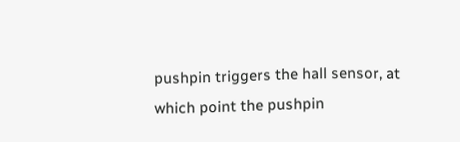pushpin triggers the hall sensor, at which point the pushpin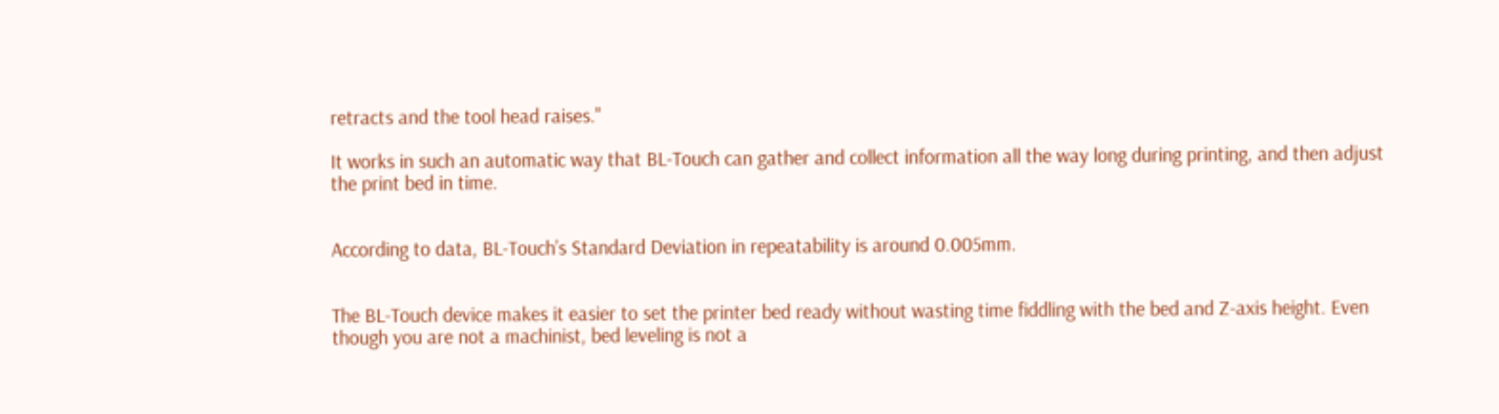retracts and the tool head raises."

It works in such an automatic way that BL-Touch can gather and collect information all the way long during printing, and then adjust the print bed in time.


According to data, BL-Touch’s Standard Deviation in repeatability is around 0.005mm.


The BL-Touch device makes it easier to set the printer bed ready without wasting time fiddling with the bed and Z-axis height. Even though you are not a machinist, bed leveling is not a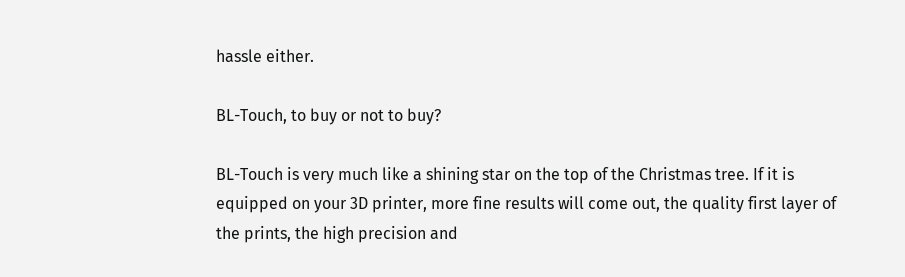hassle either.

BL-Touch, to buy or not to buy?

BL-Touch is very much like a shining star on the top of the Christmas tree. If it is equipped on your 3D printer, more fine results will come out, the quality first layer of the prints, the high precision and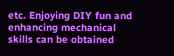etc. Enjoying DIY fun and enhancing mechanical skills can be obtained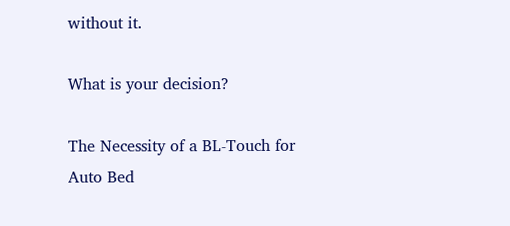without it.

What is your decision?

The Necessity of a BL-Touch for Auto Bed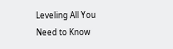Leveling All You Need to Know